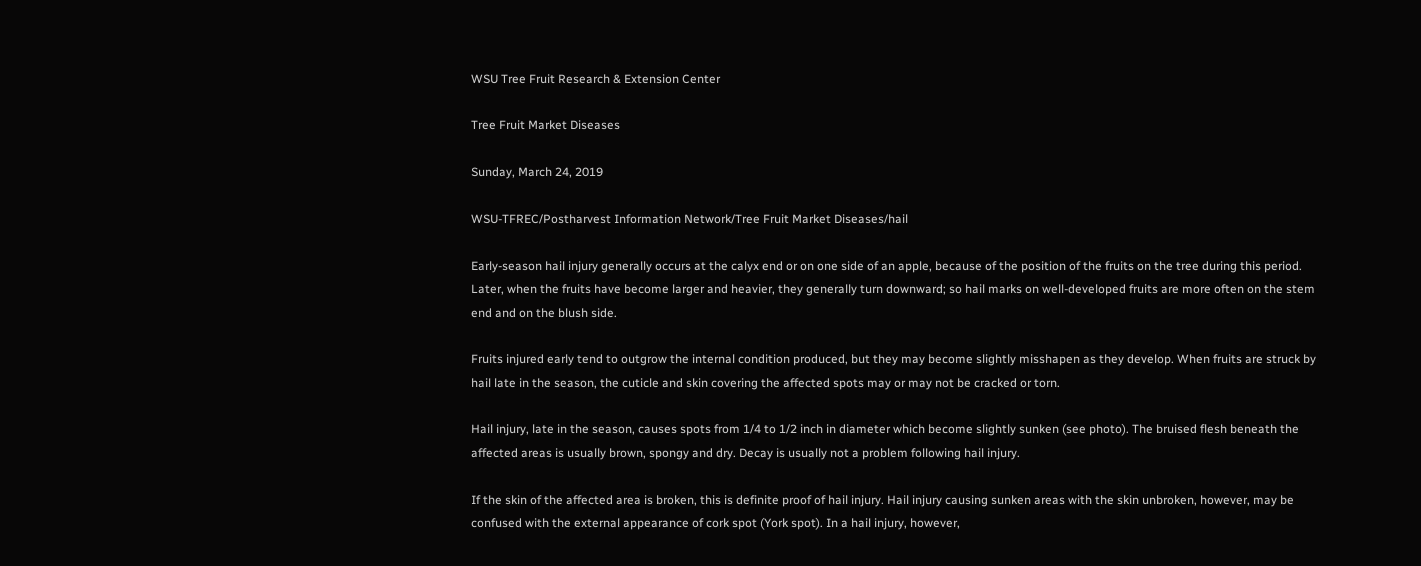WSU Tree Fruit Research & Extension Center

Tree Fruit Market Diseases

Sunday, March 24, 2019

WSU-TFREC/Postharvest Information Network/Tree Fruit Market Diseases/hail

Early-season hail injury generally occurs at the calyx end or on one side of an apple, because of the position of the fruits on the tree during this period. Later, when the fruits have become larger and heavier, they generally turn downward; so hail marks on well-developed fruits are more often on the stem end and on the blush side.

Fruits injured early tend to outgrow the internal condition produced, but they may become slightly misshapen as they develop. When fruits are struck by hail late in the season, the cuticle and skin covering the affected spots may or may not be cracked or torn.

Hail injury, late in the season, causes spots from 1/4 to 1/2 inch in diameter which become slightly sunken (see photo). The bruised flesh beneath the affected areas is usually brown, spongy and dry. Decay is usually not a problem following hail injury.

If the skin of the affected area is broken, this is definite proof of hail injury. Hail injury causing sunken areas with the skin unbroken, however, may be confused with the external appearance of cork spot (York spot). In a hail injury, however,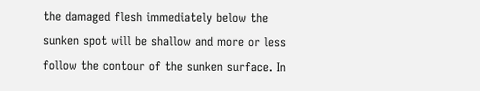the damaged flesh immediately below the sunken spot will be shallow and more or less follow the contour of the sunken surface. In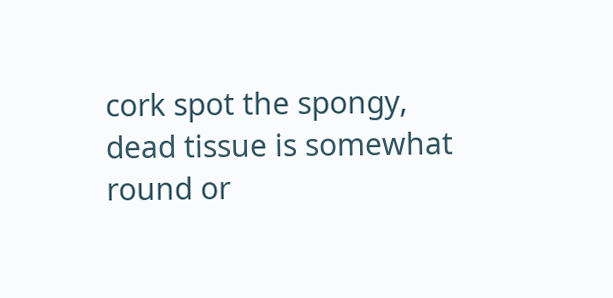cork spot the spongy, dead tissue is somewhat round or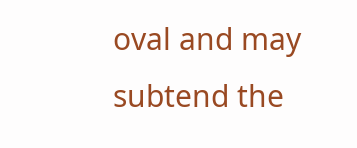oval and may subtend the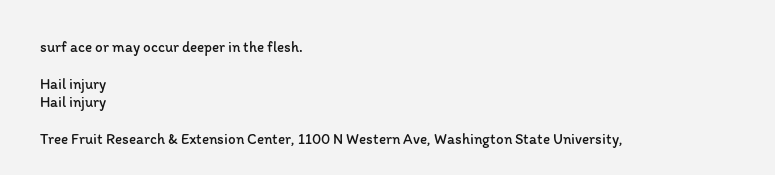surf ace or may occur deeper in the flesh.

Hail injury
Hail injury

Tree Fruit Research & Extension Center, 1100 N Western Ave, Washington State University,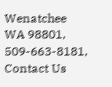Wenatchee WA 98801, 509-663-8181, Contact Us